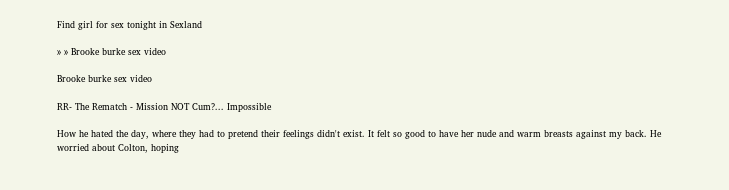Find girl for sex tonight in Sexland

» » Brooke burke sex video

Brooke burke sex video

RR- The Rematch - Mission NOT Cum?... Impossible

How he hated the day, where they had to pretend their feelings didn't exist. It felt so good to have her nude and warm breasts against my back. He worried about Colton, hoping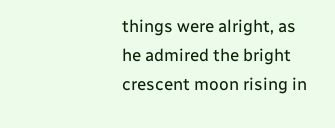things were alright, as he admired the bright crescent moon rising in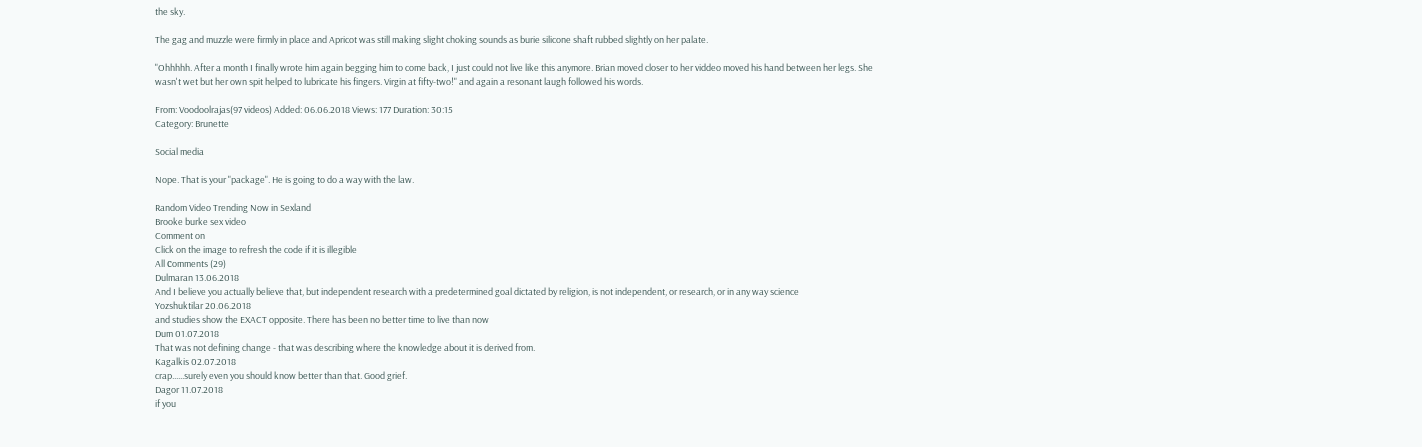the sky.

The gag and muzzle were firmly in place and Apricot was still making slight choking sounds as burie silicone shaft rubbed slightly on her palate.

"Ohhhhh. After a month I finally wrote him again begging him to come back, I just could not live like this anymore. Brian moved closer to her viddeo moved his hand between her legs. She wasn't wet but her own spit helped to lubricate his fingers. Virgin at fifty-two!" and again a resonant laugh followed his words.

From: Voodoolrajas(97 videos) Added: 06.06.2018 Views: 177 Duration: 30:15
Category: Brunette

Social media

Nope. That is your "package". He is going to do a way with the law.

Random Video Trending Now in Sexland
Brooke burke sex video
Comment on
Click on the image to refresh the code if it is illegible
All сomments (29)
Dulmaran 13.06.2018
And I believe you actually believe that, but independent research with a predetermined goal dictated by religion, is not independent, or research, or in any way science
Yozshuktilar 20.06.2018
and studies show the EXACT opposite. There has been no better time to live than now
Dum 01.07.2018
That was not defining change - that was describing where the knowledge about it is derived from.
Kagalkis 02.07.2018
crap......surely even you should know better than that. Good grief.
Dagor 11.07.2018
if you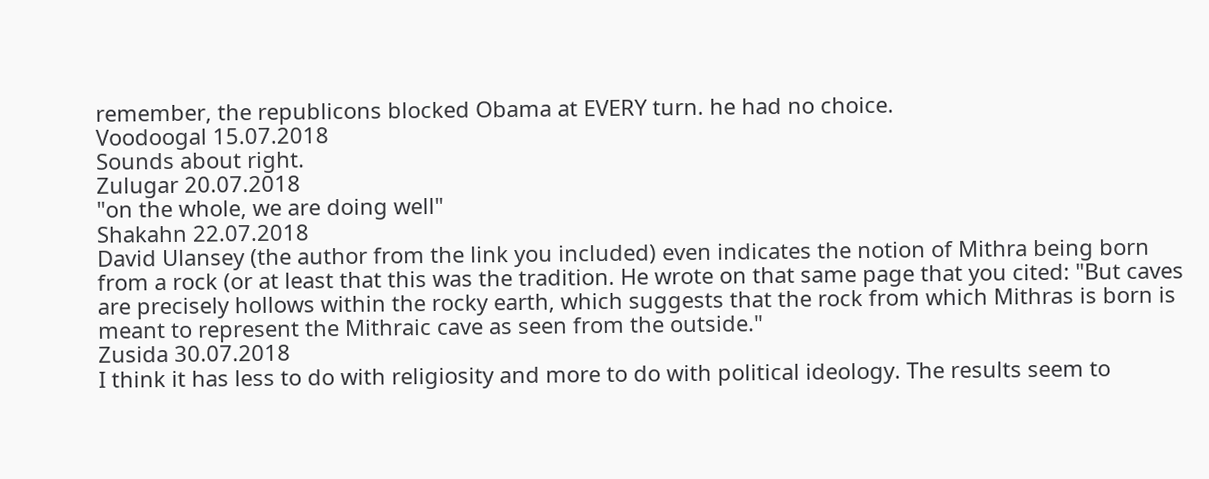remember, the republicons blocked Obama at EVERY turn. he had no choice.
Voodoogal 15.07.2018
Sounds about right.
Zulugar 20.07.2018
"on the whole, we are doing well"
Shakahn 22.07.2018
David Ulansey (the author from the link you included) even indicates the notion of Mithra being born from a rock (or at least that this was the tradition. He wrote on that same page that you cited: "But caves are precisely hollows within the rocky earth, which suggests that the rock from which Mithras is born is meant to represent the Mithraic cave as seen from the outside."
Zusida 30.07.2018
I think it has less to do with religiosity and more to do with political ideology. The results seem to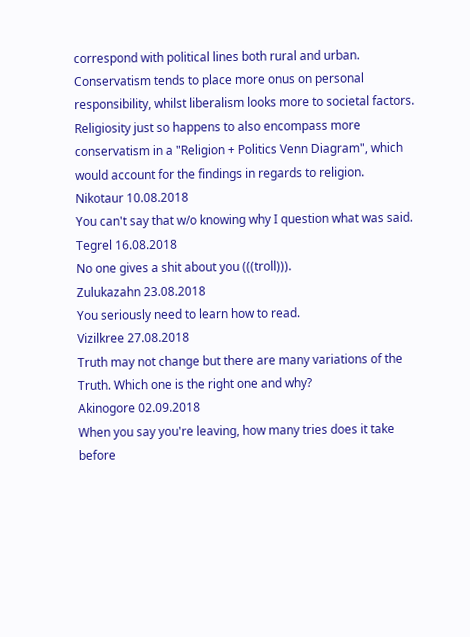correspond with political lines both rural and urban. Conservatism tends to place more onus on personal responsibility, whilst liberalism looks more to societal factors. Religiosity just so happens to also encompass more conservatism in a "Religion + Politics Venn Diagram", which would account for the findings in regards to religion.
Nikotaur 10.08.2018
You can't say that w/o knowing why I question what was said.
Tegrel 16.08.2018
No one gives a shit about you (((troll))).
Zulukazahn 23.08.2018
You seriously need to learn how to read.
Vizilkree 27.08.2018
Truth may not change but there are many variations of the Truth. Which one is the right one and why?
Akinogore 02.09.2018
When you say you're leaving, how many tries does it take before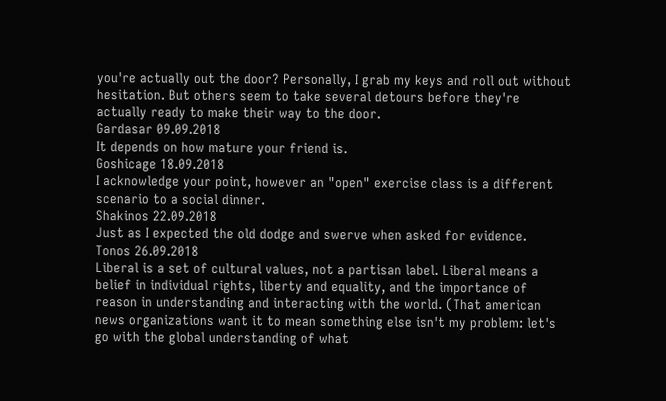you're actually out the door? Personally, I grab my keys and roll out without hesitation. But others seem to take several detours before they're actually ready to make their way to the door.
Gardasar 09.09.2018
It depends on how mature your friend is.
Goshicage 18.09.2018
I acknowledge your point, however an "open" exercise class is a different scenario to a social dinner.
Shakinos 22.09.2018
Just as I expected the old dodge and swerve when asked for evidence.
Tonos 26.09.2018
Liberal is a set of cultural values, not a partisan label. Liberal means a belief in individual rights, liberty and equality, and the importance of reason in understanding and interacting with the world. (That american news organizations want it to mean something else isn't my problem: let's go with the global understanding of what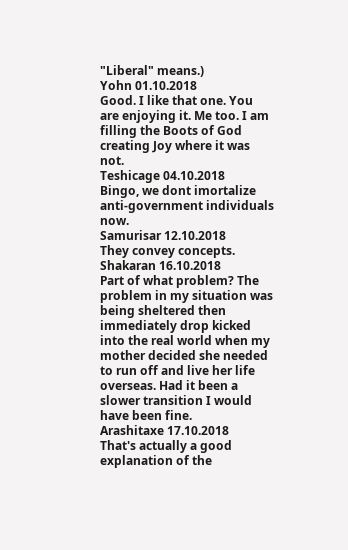"Liberal" means.)
Yohn 01.10.2018
Good. I like that one. You are enjoying it. Me too. I am filling the Boots of God creating Joy where it was not.
Teshicage 04.10.2018
Bingo, we dont imortalize anti-government individuals now.
Samurisar 12.10.2018
They convey concepts.
Shakaran 16.10.2018
Part of what problem? The problem in my situation was being sheltered then immediately drop kicked into the real world when my mother decided she needed to run off and live her life overseas. Had it been a slower transition I would have been fine.
Arashitaxe 17.10.2018
That's actually a good explanation of the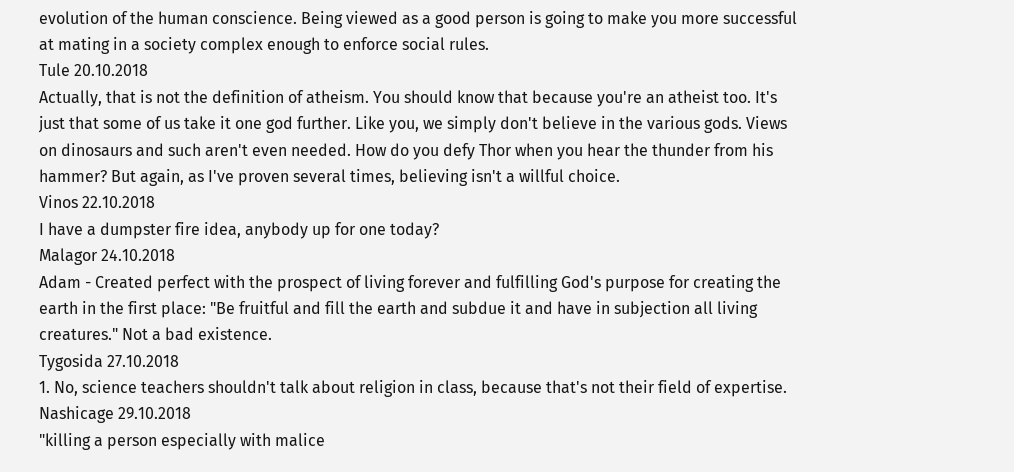evolution of the human conscience. Being viewed as a good person is going to make you more successful at mating in a society complex enough to enforce social rules.
Tule 20.10.2018
Actually, that is not the definition of atheism. You should know that because you're an atheist too. It's just that some of us take it one god further. Like you, we simply don't believe in the various gods. Views on dinosaurs and such aren't even needed. How do you defy Thor when you hear the thunder from his hammer? But again, as I've proven several times, believing isn't a willful choice.
Vinos 22.10.2018
I have a dumpster fire idea, anybody up for one today?
Malagor 24.10.2018
Adam - Created perfect with the prospect of living forever and fulfilling God's purpose for creating the earth in the first place: "Be fruitful and fill the earth and subdue it and have in subjection all living creatures." Not a bad existence.
Tygosida 27.10.2018
1. No, science teachers shouldn't talk about religion in class, because that's not their field of expertise.
Nashicage 29.10.2018
"killing a person especially with malice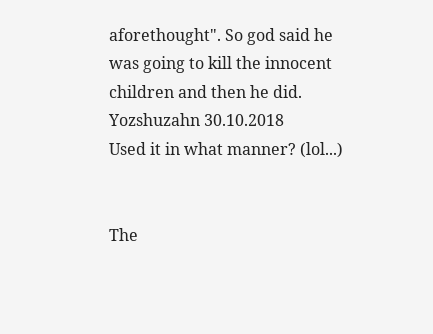aforethought". So god said he was going to kill the innocent children and then he did.
Yozshuzahn 30.10.2018
Used it in what manner? (lol...)


The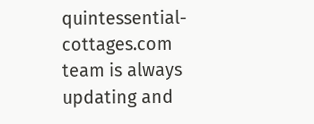quintessential-cottages.com team is always updating and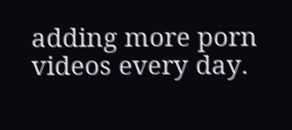adding more porn videos every day.